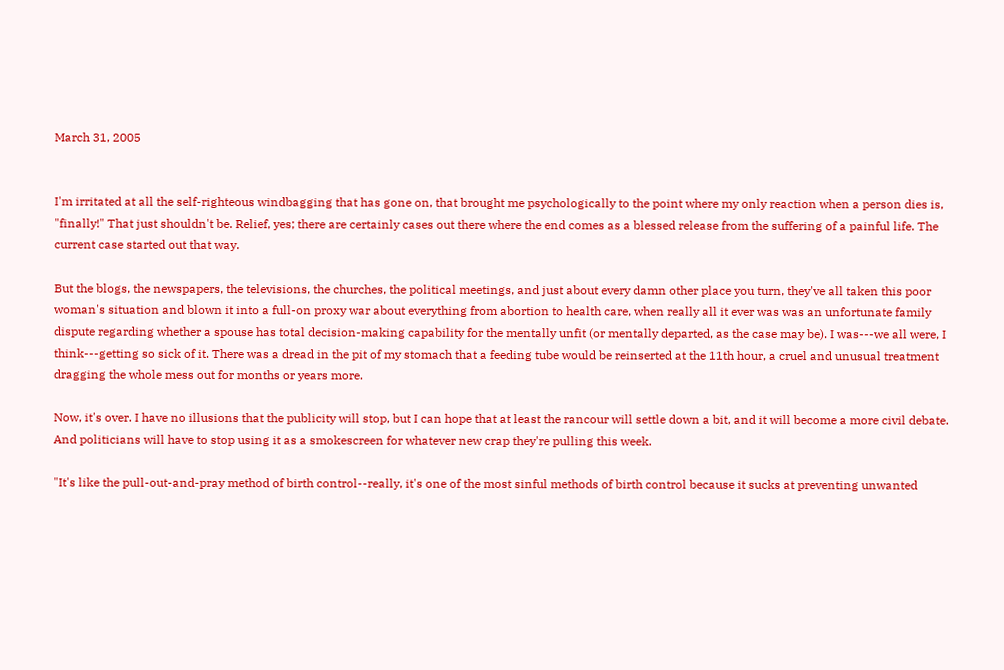March 31, 2005


I'm irritated at all the self-righteous windbagging that has gone on, that brought me psychologically to the point where my only reaction when a person dies is, "finally!" That just shouldn't be. Relief, yes; there are certainly cases out there where the end comes as a blessed release from the suffering of a painful life. The current case started out that way.

But the blogs, the newspapers, the televisions, the churches, the political meetings, and just about every damn other place you turn, they've all taken this poor woman's situation and blown it into a full-on proxy war about everything from abortion to health care, when really all it ever was was an unfortunate family dispute regarding whether a spouse has total decision-making capability for the mentally unfit (or mentally departed, as the case may be). I was---we all were, I think---getting so sick of it. There was a dread in the pit of my stomach that a feeding tube would be reinserted at the 11th hour, a cruel and unusual treatment dragging the whole mess out for months or years more.

Now, it's over. I have no illusions that the publicity will stop, but I can hope that at least the rancour will settle down a bit, and it will become a more civil debate. And politicians will have to stop using it as a smokescreen for whatever new crap they're pulling this week.

"It's like the pull-out-and-pray method of birth control--really, it's one of the most sinful methods of birth control because it sucks at preventing unwanted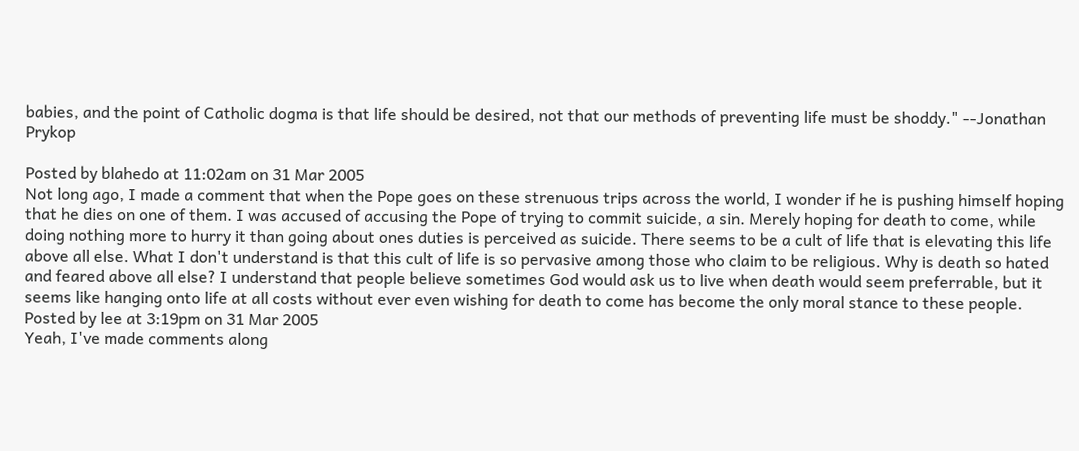babies, and the point of Catholic dogma is that life should be desired, not that our methods of preventing life must be shoddy." --Jonathan Prykop

Posted by blahedo at 11:02am on 31 Mar 2005
Not long ago, I made a comment that when the Pope goes on these strenuous trips across the world, I wonder if he is pushing himself hoping that he dies on one of them. I was accused of accusing the Pope of trying to commit suicide, a sin. Merely hoping for death to come, while doing nothing more to hurry it than going about ones duties is perceived as suicide. There seems to be a cult of life that is elevating this life above all else. What I don't understand is that this cult of life is so pervasive among those who claim to be religious. Why is death so hated and feared above all else? I understand that people believe sometimes God would ask us to live when death would seem preferrable, but it seems like hanging onto life at all costs without ever even wishing for death to come has become the only moral stance to these people. Posted by lee at 3:19pm on 31 Mar 2005
Yeah, I've made comments along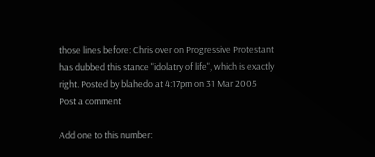those lines before: Chris over on Progressive Protestant has dubbed this stance "idolatry of life", which is exactly right. Posted by blahedo at 4:17pm on 31 Mar 2005
Post a comment

Add one to this number: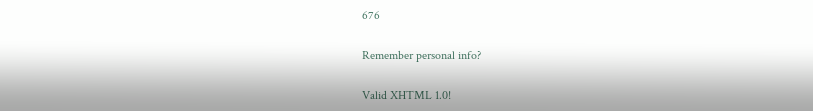676

Remember personal info?

Valid XHTML 1.0!